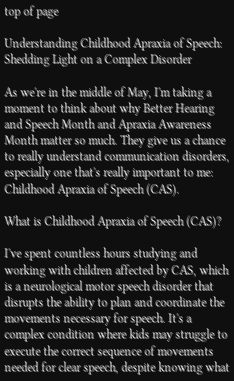top of page

Understanding Childhood Apraxia of Speech: Shedding Light on a Complex Disorder

As we're in the middle of May, I'm taking a moment to think about why Better Hearing and Speech Month and Apraxia Awareness Month matter so much. They give us a chance to really understand communication disorders, especially one that's really important to me: Childhood Apraxia of Speech (CAS).

What is Childhood Apraxia of Speech (CAS)?

I've spent countless hours studying and working with children affected by CAS, which is a neurological motor speech disorder that disrupts the ability to plan and coordinate the movements necessary for speech. It's a complex condition where kids may struggle to execute the correct sequence of movements needed for clear speech, despite knowing what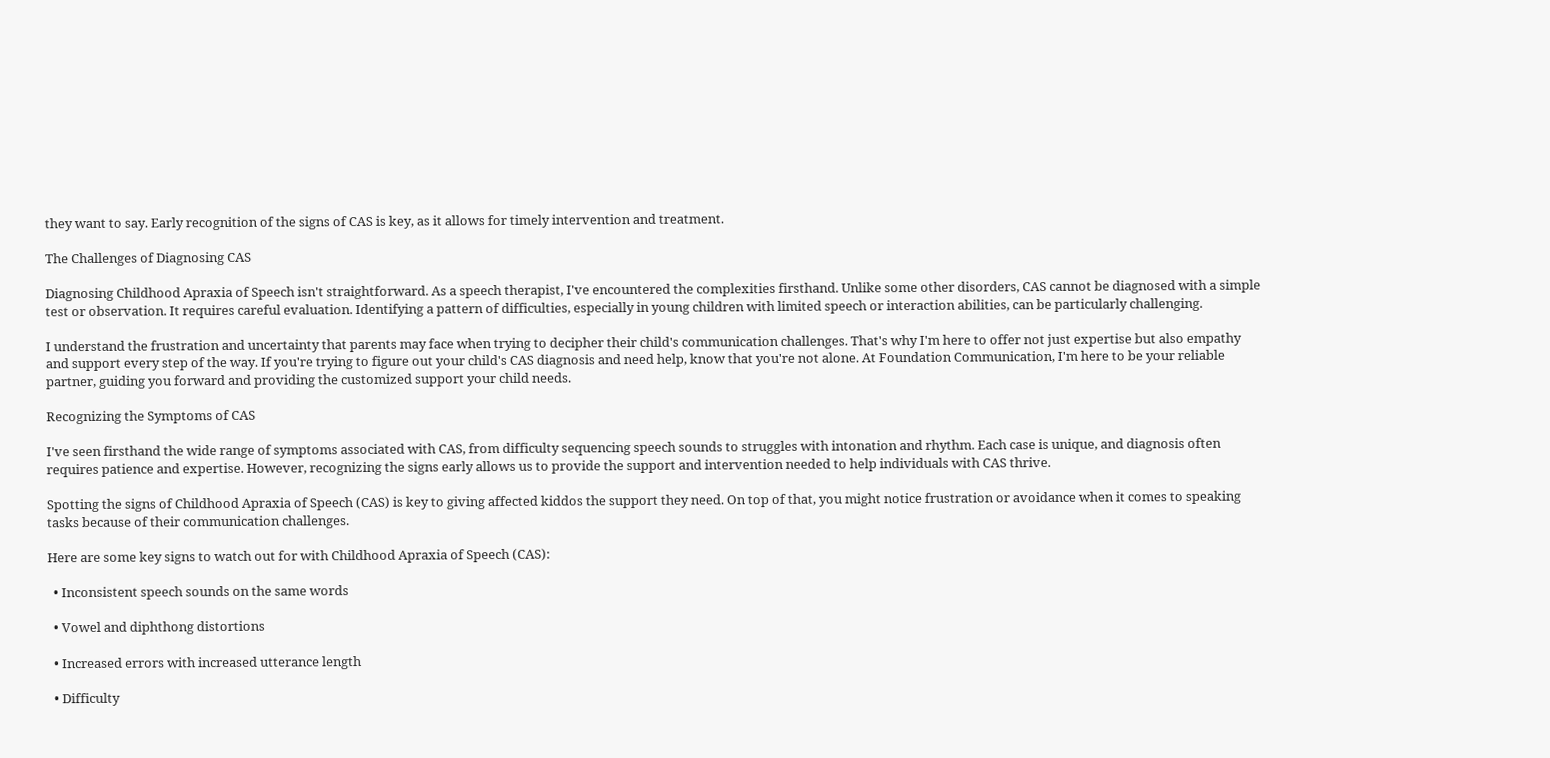they want to say. Early recognition of the signs of CAS is key, as it allows for timely intervention and treatment.

The Challenges of Diagnosing CAS

Diagnosing Childhood Apraxia of Speech isn't straightforward. As a speech therapist, I've encountered the complexities firsthand. Unlike some other disorders, CAS cannot be diagnosed with a simple test or observation. It requires careful evaluation. Identifying a pattern of difficulties, especially in young children with limited speech or interaction abilities, can be particularly challenging.

I understand the frustration and uncertainty that parents may face when trying to decipher their child's communication challenges. That's why I'm here to offer not just expertise but also empathy and support every step of the way. If you're trying to figure out your child's CAS diagnosis and need help, know that you're not alone. At Foundation Communication, I'm here to be your reliable partner, guiding you forward and providing the customized support your child needs.

Recognizing the Symptoms of CAS

I've seen firsthand the wide range of symptoms associated with CAS, from difficulty sequencing speech sounds to struggles with intonation and rhythm. Each case is unique, and diagnosis often requires patience and expertise. However, recognizing the signs early allows us to provide the support and intervention needed to help individuals with CAS thrive.

Spotting the signs of Childhood Apraxia of Speech (CAS) is key to giving affected kiddos the support they need. On top of that, you might notice frustration or avoidance when it comes to speaking tasks because of their communication challenges.

Here are some key signs to watch out for with Childhood Apraxia of Speech (CAS):

  • Inconsistent speech sounds on the same words

  • Vowel and diphthong distortions

  • Increased errors with increased utterance length

  • Difficulty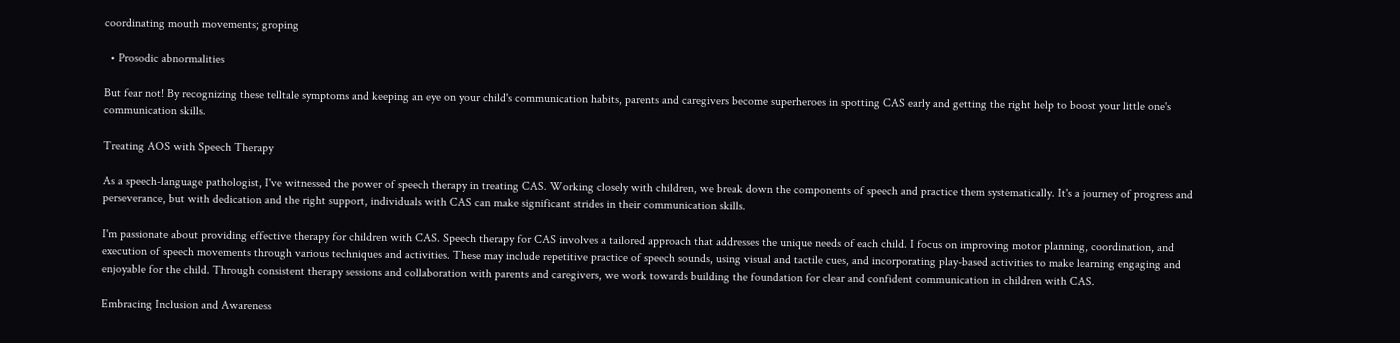coordinating mouth movements; groping

  • Prosodic abnormalities

But fear not! By recognizing these telltale symptoms and keeping an eye on your child's communication habits, parents and caregivers become superheroes in spotting CAS early and getting the right help to boost your little one's communication skills.

Treating AOS with Speech Therapy

As a speech-language pathologist, I've witnessed the power of speech therapy in treating CAS. Working closely with children, we break down the components of speech and practice them systematically. It's a journey of progress and perseverance, but with dedication and the right support, individuals with CAS can make significant strides in their communication skills.

I'm passionate about providing effective therapy for children with CAS. Speech therapy for CAS involves a tailored approach that addresses the unique needs of each child. I focus on improving motor planning, coordination, and execution of speech movements through various techniques and activities. These may include repetitive practice of speech sounds, using visual and tactile cues, and incorporating play-based activities to make learning engaging and enjoyable for the child. Through consistent therapy sessions and collaboration with parents and caregivers, we work towards building the foundation for clear and confident communication in children with CAS.

Embracing Inclusion and Awareness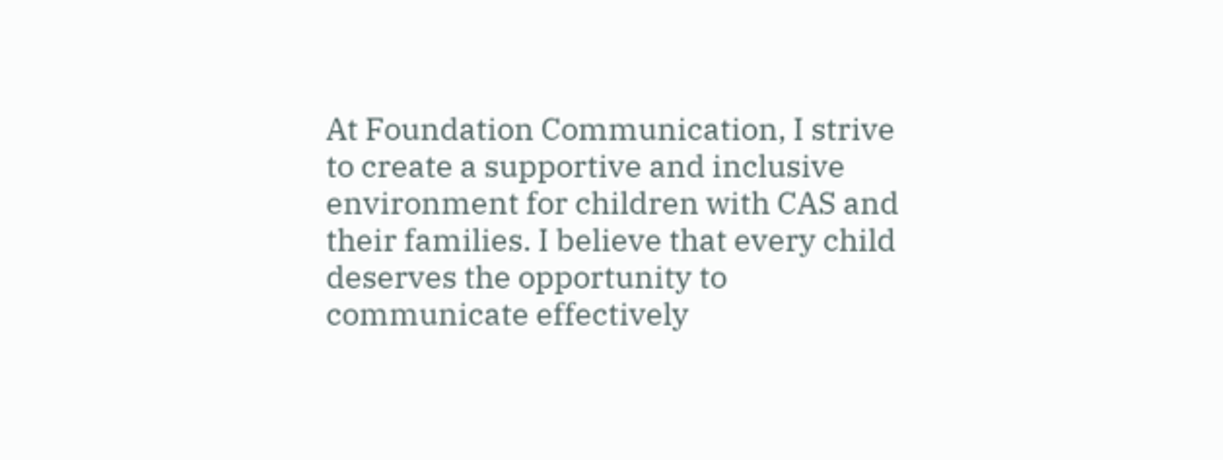At Foundation Communication, I strive to create a supportive and inclusive environment for children with CAS and their families. I believe that every child deserves the opportunity to communicate effectively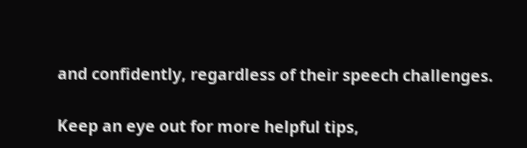and confidently, regardless of their speech challenges.

Keep an eye out for more helpful tips,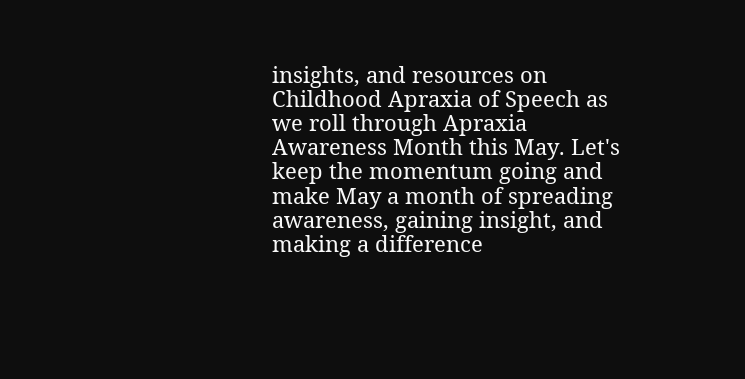insights, and resources on Childhood Apraxia of Speech as we roll through Apraxia Awareness Month this May. Let's keep the momentum going and make May a month of spreading awareness, gaining insight, and making a difference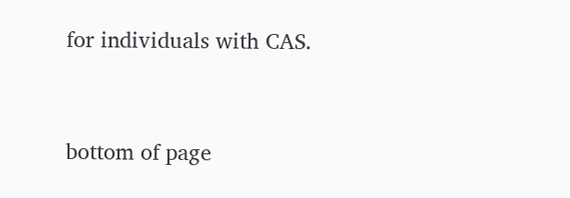for individuals with CAS.


bottom of page